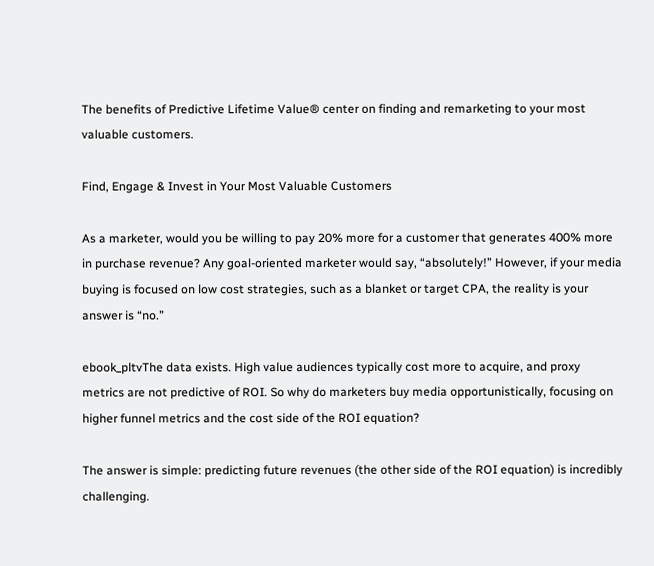The benefits of Predictive Lifetime Value® center on finding and remarketing to your most valuable customers.

Find, Engage & Invest in Your Most Valuable Customers

As a marketer, would you be willing to pay 20% more for a customer that generates 400% more in purchase revenue? Any goal-oriented marketer would say, “absolutely!” However, if your media buying is focused on low cost strategies, such as a blanket or target CPA, the reality is your answer is “no.”

ebook_pltvThe data exists. High value audiences typically cost more to acquire, and proxy metrics are not predictive of ROI. So why do marketers buy media opportunistically, focusing on higher funnel metrics and the cost side of the ROI equation?

The answer is simple: predicting future revenues (the other side of the ROI equation) is incredibly challenging.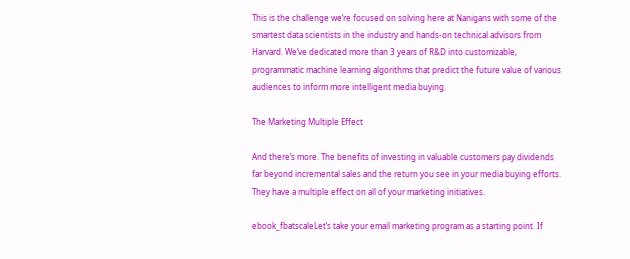This is the challenge we’re focused on solving here at Nanigans with some of the smartest data scientists in the industry and hands-on technical advisors from Harvard. We’ve dedicated more than 3 years of R&D into customizable, programmatic machine learning algorithms that predict the future value of various audiences to inform more intelligent media buying.

The Marketing Multiple Effect

And there’s more. The benefits of investing in valuable customers pay dividends far beyond incremental sales and the return you see in your media buying efforts. They have a multiple effect on all of your marketing initiatives.

ebook_fbatscaleLet’s take your email marketing program as a starting point. If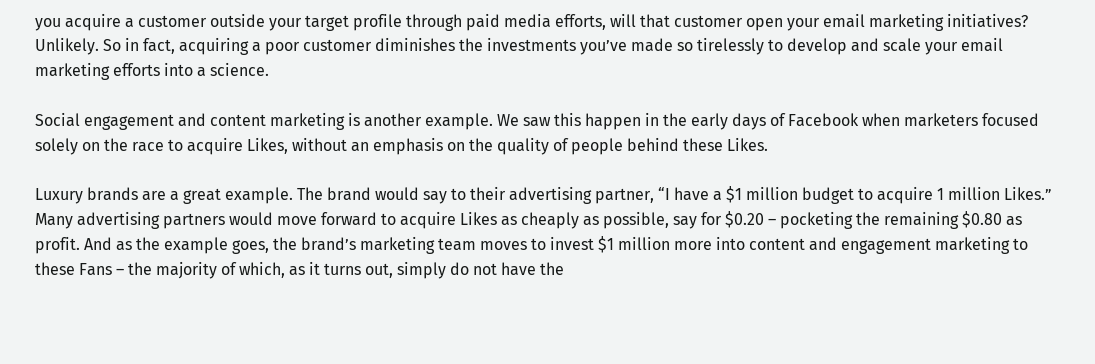you acquire a customer outside your target profile through paid media efforts, will that customer open your email marketing initiatives? Unlikely. So in fact, acquiring a poor customer diminishes the investments you’ve made so tirelessly to develop and scale your email marketing efforts into a science.

Social engagement and content marketing is another example. We saw this happen in the early days of Facebook when marketers focused solely on the race to acquire Likes, without an emphasis on the quality of people behind these Likes.

Luxury brands are a great example. The brand would say to their advertising partner, “I have a $1 million budget to acquire 1 million Likes.” Many advertising partners would move forward to acquire Likes as cheaply as possible, say for $0.20 – pocketing the remaining $0.80 as profit. And as the example goes, the brand’s marketing team moves to invest $1 million more into content and engagement marketing to these Fans – the majority of which, as it turns out, simply do not have the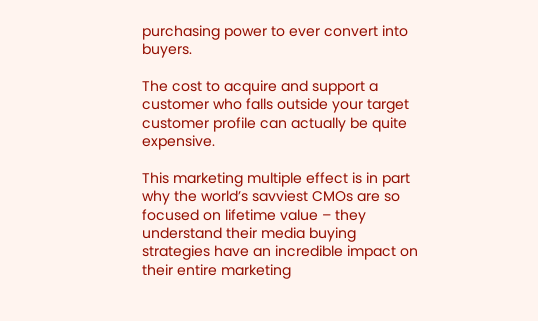purchasing power to ever convert into buyers.

The cost to acquire and support a customer who falls outside your target customer profile can actually be quite expensive.

This marketing multiple effect is in part why the world’s savviest CMOs are so focused on lifetime value – they understand their media buying strategies have an incredible impact on their entire marketing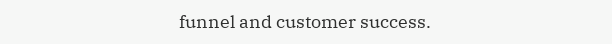funnel and customer success.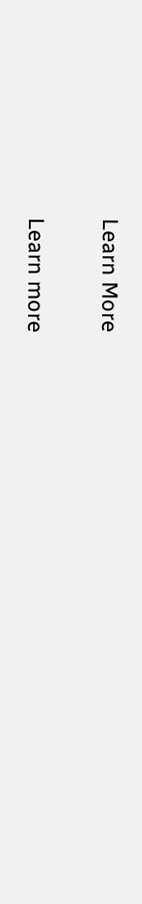Learn More

Learn more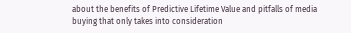about the benefits of Predictive Lifetime Value and pitfalls of media buying that only takes into consideration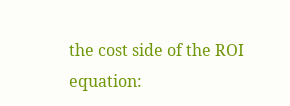the cost side of the ROI equation: